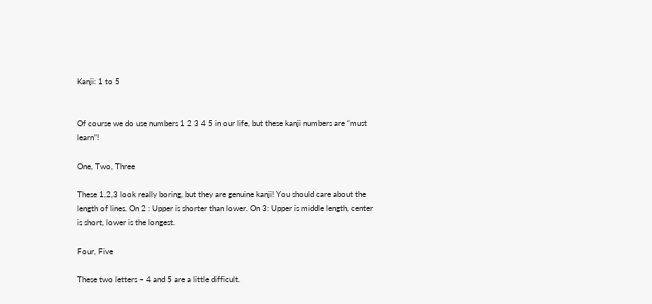Kanji: 1 to 5


Of course we do use numbers 1 2 3 4 5 in our life, but these kanji numbers are “must learn”!

One, Two, Three

These 1,2,3 look really boring, but they are genuine kanji! You should care about the length of lines. On 2 : Upper is shorter than lower. On 3: Upper is middle length, center is short, lower is the longest.

Four, Five

These two letters – 4 and 5 are a little difficult.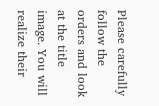Please carefully follow the orders and look at the title image. You will realize their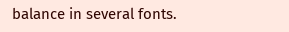balance in several fonts.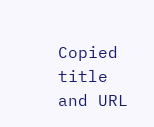Copied title and URL